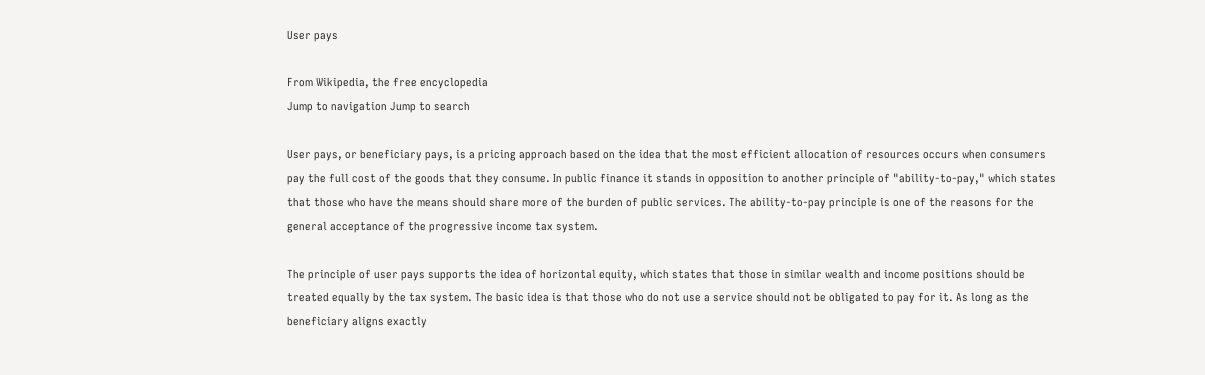User pays

From Wikipedia, the free encyclopedia
Jump to navigation Jump to search

User pays, or beneficiary pays, is a pricing approach based on the idea that the most efficient allocation of resources occurs when consumers pay the full cost of the goods that they consume. In public finance it stands in opposition to another principle of "ability-to-pay," which states that those who have the means should share more of the burden of public services. The ability-to-pay principle is one of the reasons for the general acceptance of the progressive income tax system.

The principle of user pays supports the idea of horizontal equity, which states that those in similar wealth and income positions should be treated equally by the tax system. The basic idea is that those who do not use a service should not be obligated to pay for it. As long as the beneficiary aligns exactly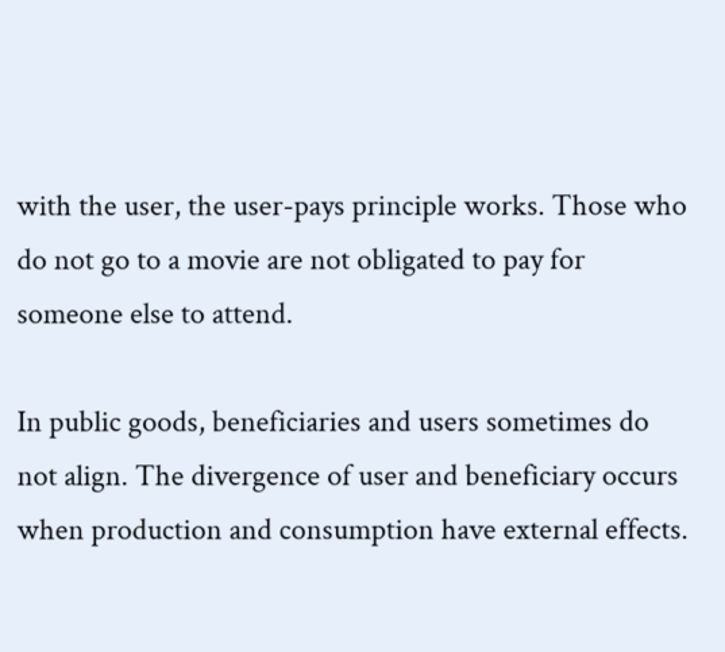with the user, the user-pays principle works. Those who do not go to a movie are not obligated to pay for someone else to attend.

In public goods, beneficiaries and users sometimes do not align. The divergence of user and beneficiary occurs when production and consumption have external effects.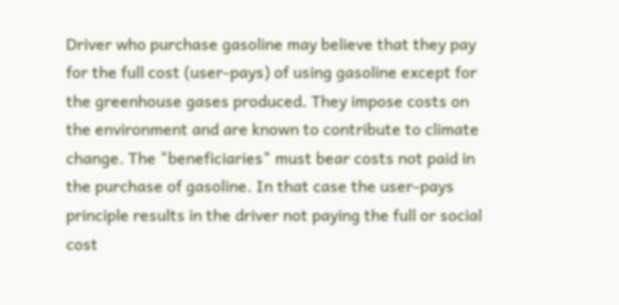Driver who purchase gasoline may believe that they pay for the full cost (user-pays) of using gasoline except for the greenhouse gases produced. They impose costs on the environment and are known to contribute to climate change. The "beneficiaries" must bear costs not paid in the purchase of gasoline. In that case the user-pays principle results in the driver not paying the full or social cost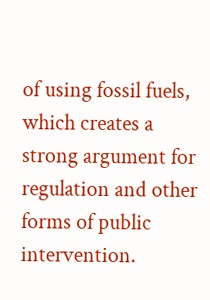of using fossil fuels, which creates a strong argument for regulation and other forms of public intervention.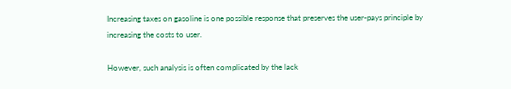Increasing taxes on gasoline is one possible response that preserves the user-pays principle by increasing the costs to user.

However, such analysis is often complicated by the lack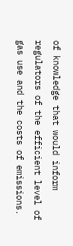of knowledge that would inform regulators of the efficient level of gas use and the costs of emissions.